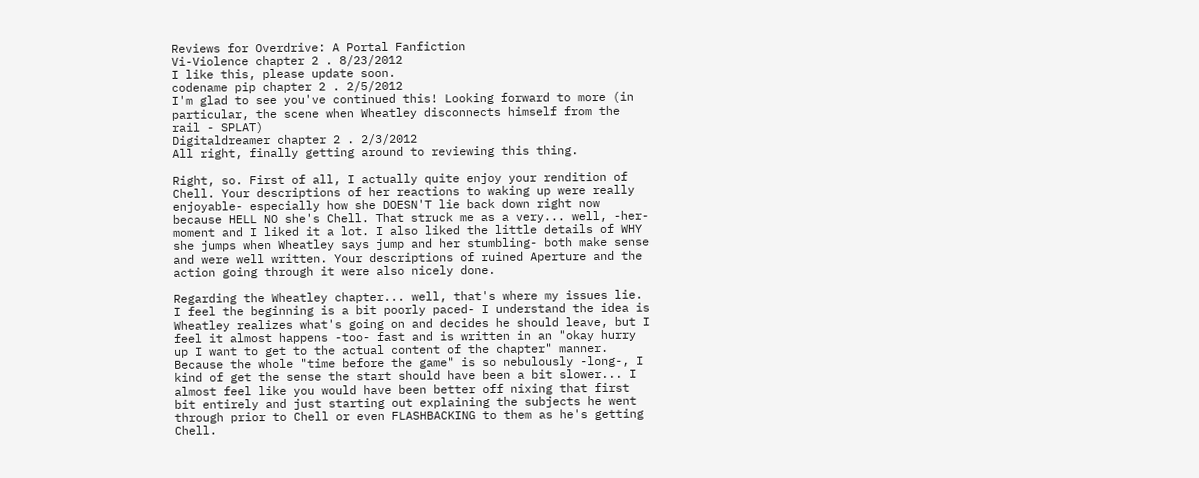Reviews for Overdrive: A Portal Fanfiction
Vi-Violence chapter 2 . 8/23/2012
I like this, please update soon.
codename pip chapter 2 . 2/5/2012
I'm glad to see you've continued this! Looking forward to more (in particular, the scene when Wheatley disconnects himself from the rail - SPLAT)
Digitaldreamer chapter 2 . 2/3/2012
All right, finally getting around to reviewing this thing.

Right, so. First of all, I actually quite enjoy your rendition of Chell. Your descriptions of her reactions to waking up were really enjoyable- especially how she DOESN'T lie back down right now because HELL NO she's Chell. That struck me as a very... well, -her- moment and I liked it a lot. I also liked the little details of WHY she jumps when Wheatley says jump and her stumbling- both make sense and were well written. Your descriptions of ruined Aperture and the action going through it were also nicely done.

Regarding the Wheatley chapter... well, that's where my issues lie. I feel the beginning is a bit poorly paced- I understand the idea is Wheatley realizes what's going on and decides he should leave, but I feel it almost happens -too- fast and is written in an "okay hurry up I want to get to the actual content of the chapter" manner. Because the whole "time before the game" is so nebulously -long-, I kind of get the sense the start should have been a bit slower... I almost feel like you would have been better off nixing that first bit entirely and just starting out explaining the subjects he went through prior to Chell or even FLASHBACKING to them as he's getting Chell.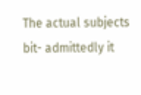The actual subjects bit- admittedly it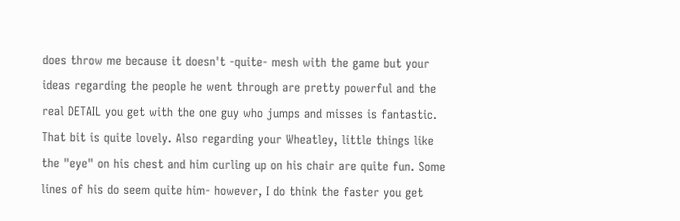does throw me because it doesn't -quite- mesh with the game but your ideas regarding the people he went through are pretty powerful and the real DETAIL you get with the one guy who jumps and misses is fantastic. That bit is quite lovely. Also regarding your Wheatley, little things like the "eye" on his chest and him curling up on his chair are quite fun. Some lines of his do seem quite him- however, I do think the faster you get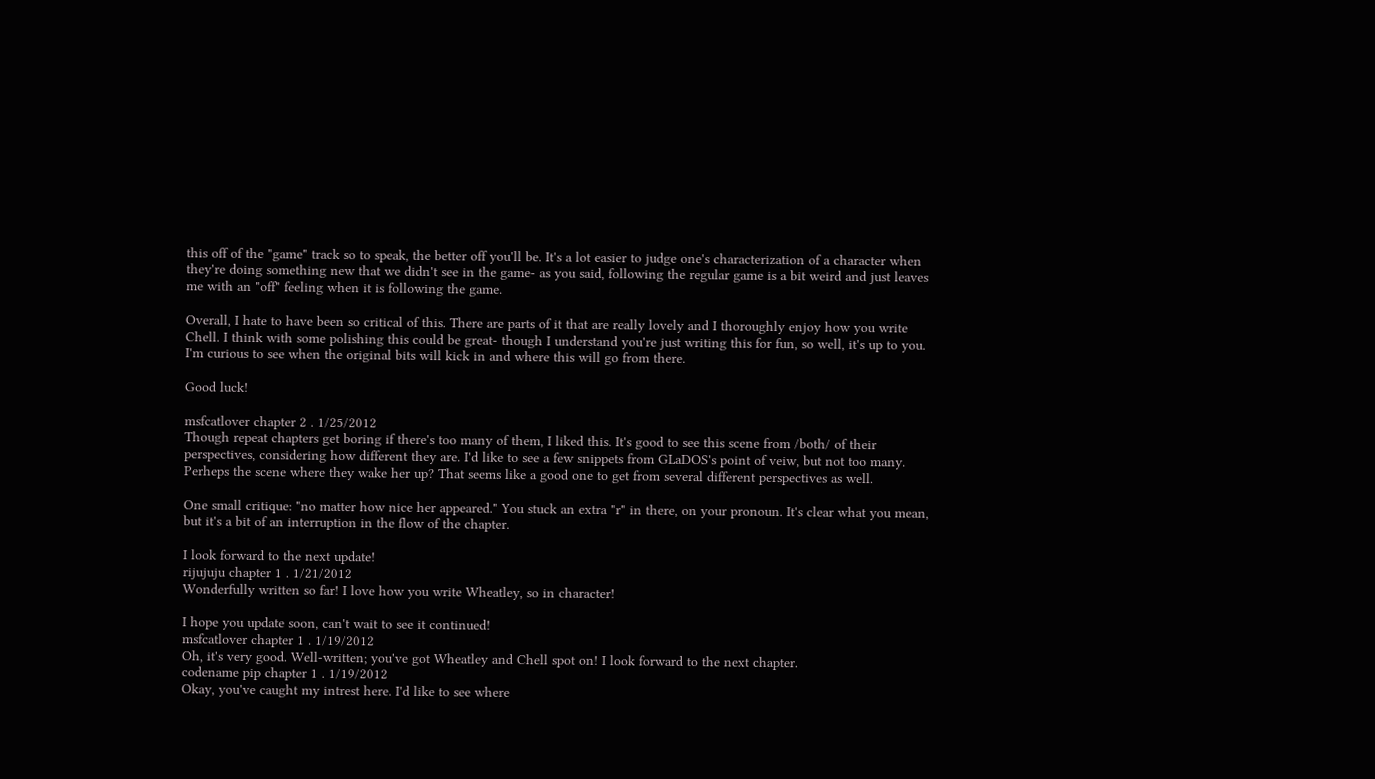this off of the "game" track so to speak, the better off you'll be. It's a lot easier to judge one's characterization of a character when they're doing something new that we didn't see in the game- as you said, following the regular game is a bit weird and just leaves me with an "off" feeling when it is following the game.

Overall, I hate to have been so critical of this. There are parts of it that are really lovely and I thoroughly enjoy how you write Chell. I think with some polishing this could be great- though I understand you're just writing this for fun, so well, it's up to you. I'm curious to see when the original bits will kick in and where this will go from there.

Good luck!

msfcatlover chapter 2 . 1/25/2012
Though repeat chapters get boring if there's too many of them, I liked this. It's good to see this scene from /both/ of their perspectives, considering how different they are. I'd like to see a few snippets from GLaDOS's point of veiw, but not too many. Perheps the scene where they wake her up? That seems like a good one to get from several different perspectives as well.

One small critique: "no matter how nice her appeared." You stuck an extra "r" in there, on your pronoun. It's clear what you mean, but it's a bit of an interruption in the flow of the chapter.

I look forward to the next update!
rijujuju chapter 1 . 1/21/2012
Wonderfully written so far! I love how you write Wheatley, so in character!

I hope you update soon, can't wait to see it continued!
msfcatlover chapter 1 . 1/19/2012
Oh, it's very good. Well-written; you've got Wheatley and Chell spot on! I look forward to the next chapter.
codename pip chapter 1 . 1/19/2012
Okay, you've caught my intrest here. I'd like to see where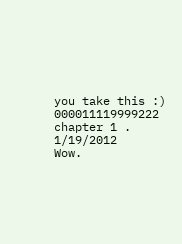you take this :)
000011119999222 chapter 1 . 1/19/2012
Wow.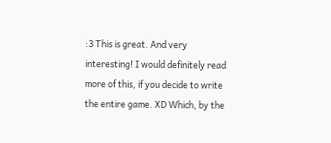:3 This is great. And very interesting! I would definitely read more of this, if you decide to write the entire game. XD Which, by the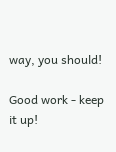way, you should!

Good work - keep it up!